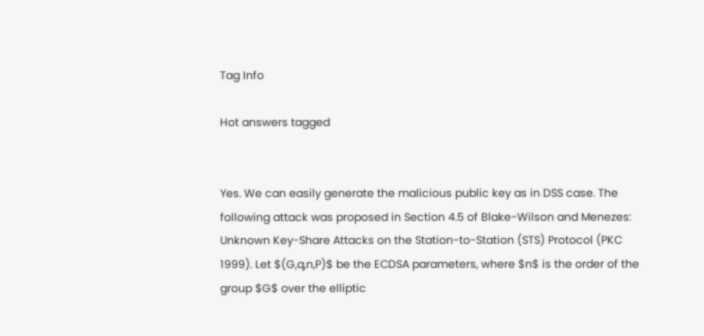Tag Info

Hot answers tagged


Yes. We can easily generate the malicious public key as in DSS case. The following attack was proposed in Section 4.5 of Blake-Wilson and Menezes: Unknown Key-Share Attacks on the Station-to-Station (STS) Protocol (PKC 1999). Let $(G,q,n,P)$ be the ECDSA parameters, where $n$ is the order of the group $G$ over the elliptic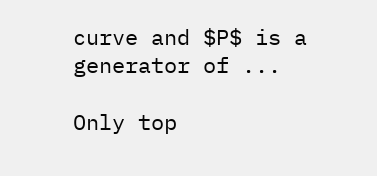curve and $P$ is a generator of ...

Only top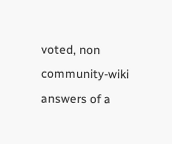voted, non community-wiki answers of a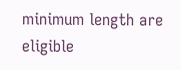minimum length are eligible